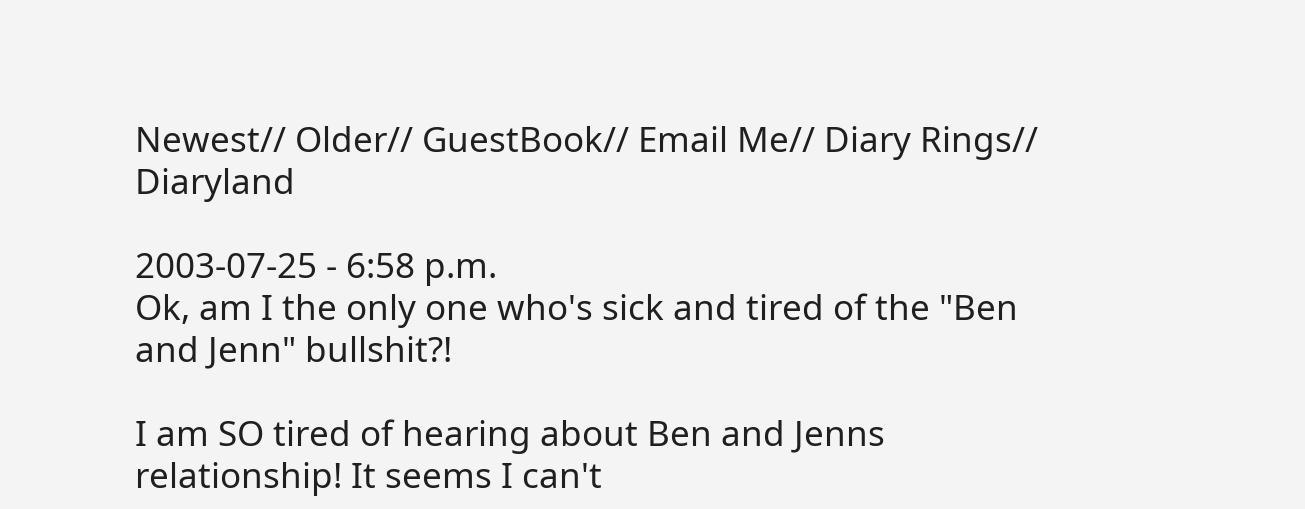Newest// Older// GuestBook// Email Me// Diary Rings// Diaryland

2003-07-25 - 6:58 p.m.
Ok, am I the only one who's sick and tired of the "Ben and Jenn" bullshit?!

I am SO tired of hearing about Ben and Jenns relationship! It seems I can't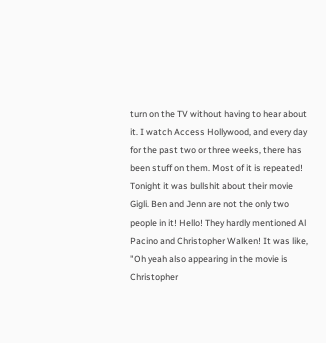turn on the TV without having to hear about it. I watch Access Hollywood, and every day for the past two or three weeks, there has been stuff on them. Most of it is repeated! Tonight it was bullshit about their movie Gigli. Ben and Jenn are not the only two people in it! Hello! They hardly mentioned Al Pacino and Christopher Walken! It was like, "Oh yeah also appearing in the movie is Christopher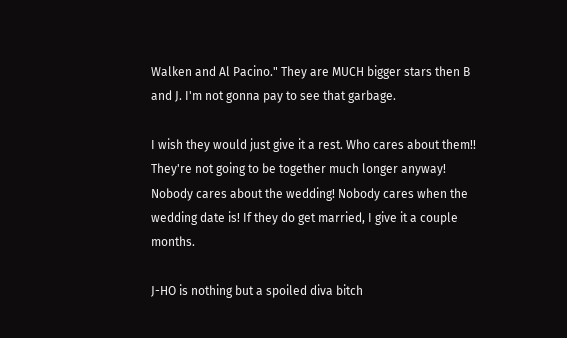Walken and Al Pacino." They are MUCH bigger stars then B and J. I'm not gonna pay to see that garbage.

I wish they would just give it a rest. Who cares about them!! They're not going to be together much longer anyway! Nobody cares about the wedding! Nobody cares when the wedding date is! If they do get married, I give it a couple months.

J-HO is nothing but a spoiled diva bitch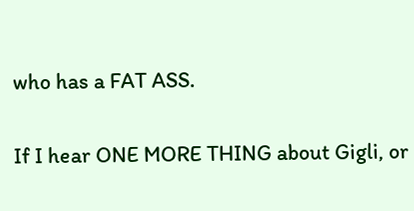who has a FAT ASS.

If I hear ONE MORE THING about Gigli, or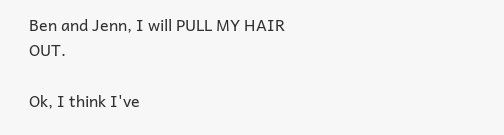Ben and Jenn, I will PULL MY HAIR OUT.

Ok, I think I've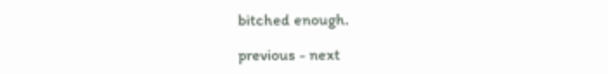bitched enough.

previous - next